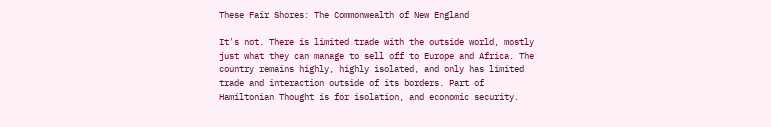These Fair Shores: The Commonwealth of New England

It's not. There is limited trade with the outside world, mostly just what they can manage to sell off to Europe and Africa. The country remains highly, highly isolated, and only has limited trade and interaction outside of its borders. Part of Hamiltonian Thought is for isolation, and economic security.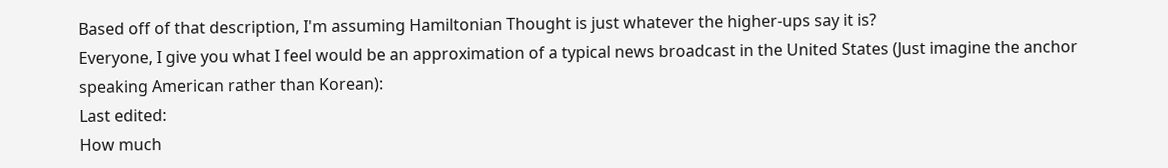Based off of that description, I'm assuming Hamiltonian Thought is just whatever the higher-ups say it is?
Everyone, I give you what I feel would be an approximation of a typical news broadcast in the United States (Just imagine the anchor speaking American rather than Korean):
Last edited:
How much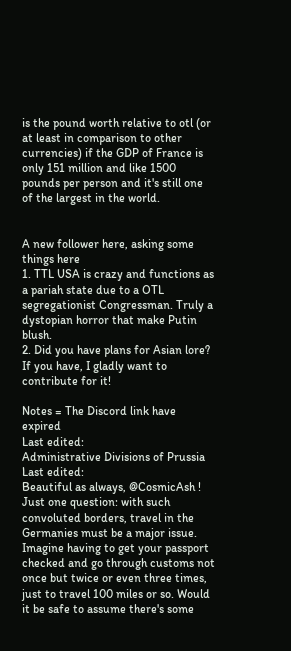is the pound worth relative to otl (or at least in comparison to other currencies) if the GDP of France is only 151 million and like 1500 pounds per person and it's still one of the largest in the world.


A new follower here, asking some things here
1. TTL USA is crazy and functions as a pariah state due to a OTL segregationist Congressman. Truly a dystopian horror that make Putin blush.
2. Did you have plans for Asian lore? If you have, I gladly want to contribute for it!

Notes = The Discord link have expired
Last edited:
Administrative Divisions of Prussia
Last edited:
Beautiful as always, @CosmicAsh ! Just one question: with such convoluted borders, travel in the Germanies must be a major issue. Imagine having to get your passport checked and go through customs not once but twice or even three times, just to travel 100 miles or so. Would it be safe to assume there's some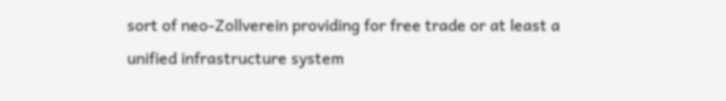sort of neo-Zollverein providing for free trade or at least a unified infrastructure system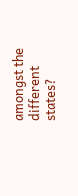amongst the different states?